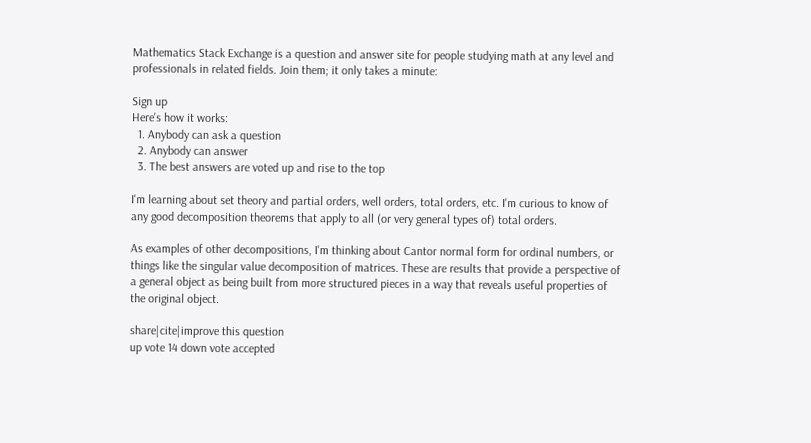Mathematics Stack Exchange is a question and answer site for people studying math at any level and professionals in related fields. Join them; it only takes a minute:

Sign up
Here's how it works:
  1. Anybody can ask a question
  2. Anybody can answer
  3. The best answers are voted up and rise to the top

I'm learning about set theory and partial orders, well orders, total orders, etc. I'm curious to know of any good decomposition theorems that apply to all (or very general types of) total orders.

As examples of other decompositions, I'm thinking about Cantor normal form for ordinal numbers, or things like the singular value decomposition of matrices. These are results that provide a perspective of a general object as being built from more structured pieces in a way that reveals useful properties of the original object.

share|cite|improve this question
up vote 14 down vote accepted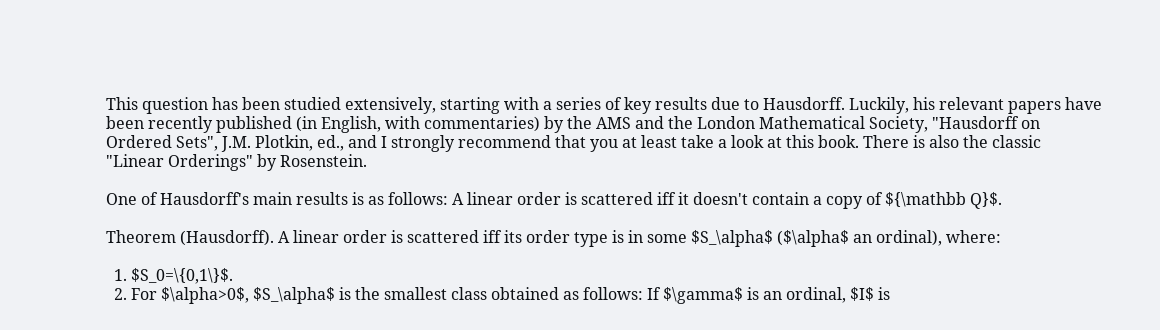This question has been studied extensively, starting with a series of key results due to Hausdorff. Luckily, his relevant papers have been recently published (in English, with commentaries) by the AMS and the London Mathematical Society, "Hausdorff on Ordered Sets", J.M. Plotkin, ed., and I strongly recommend that you at least take a look at this book. There is also the classic "Linear Orderings" by Rosenstein.

One of Hausdorff's main results is as follows: A linear order is scattered iff it doesn't contain a copy of ${\mathbb Q}$.

Theorem (Hausdorff). A linear order is scattered iff its order type is in some $S_\alpha$ ($\alpha$ an ordinal), where:

  1. $S_0=\{0,1\}$.
  2. For $\alpha>0$, $S_\alpha$ is the smallest class obtained as follows: If $\gamma$ is an ordinal, $I$ is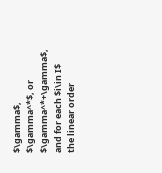$\gamma$, $\gamma^*$, or $\gamma^*+\gamma$, and for each $i\in I$ the linear order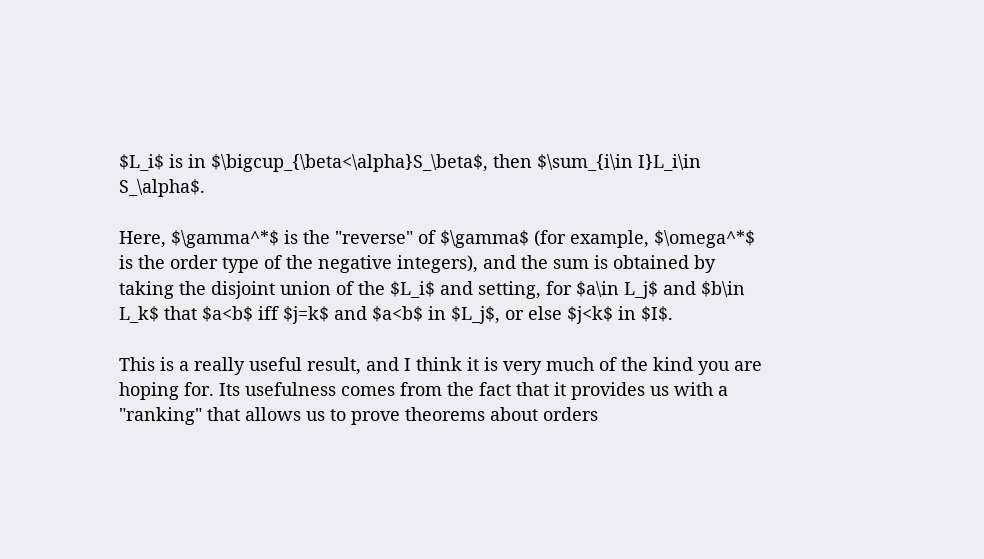$L_i$ is in $\bigcup_{\beta<\alpha}S_\beta$, then $\sum_{i\in I}L_i\in S_\alpha$.

Here, $\gamma^*$ is the "reverse" of $\gamma$ (for example, $\omega^*$ is the order type of the negative integers), and the sum is obtained by taking the disjoint union of the $L_i$ and setting, for $a\in L_j$ and $b\in L_k$ that $a<b$ iff $j=k$ and $a<b$ in $L_j$, or else $j<k$ in $I$.

This is a really useful result, and I think it is very much of the kind you are hoping for. Its usefulness comes from the fact that it provides us with a "ranking" that allows us to prove theorems about orders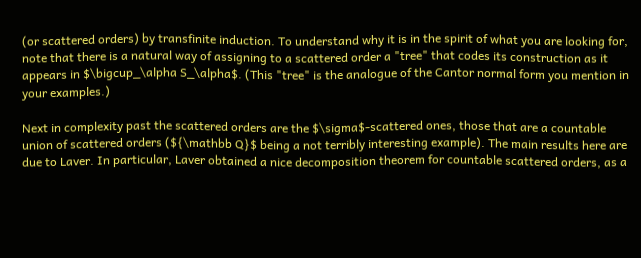(or scattered orders) by transfinite induction. To understand why it is in the spirit of what you are looking for, note that there is a natural way of assigning to a scattered order a "tree" that codes its construction as it appears in $\bigcup_\alpha S_\alpha$. (This "tree" is the analogue of the Cantor normal form you mention in your examples.)

Next in complexity past the scattered orders are the $\sigma$-scattered ones, those that are a countable union of scattered orders (${\mathbb Q}$ being a not terribly interesting example). The main results here are due to Laver. In particular, Laver obtained a nice decomposition theorem for countable scattered orders, as a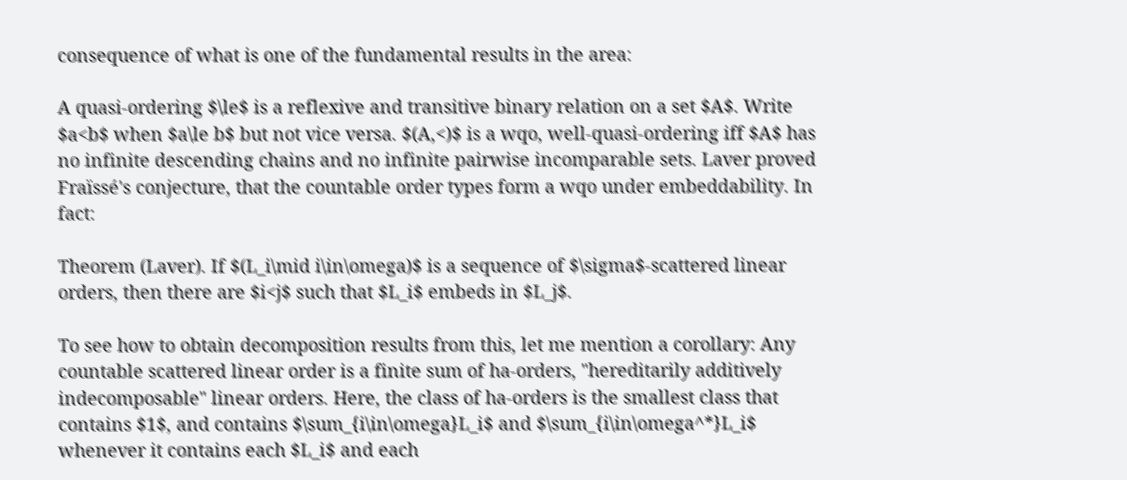consequence of what is one of the fundamental results in the area:

A quasi-ordering $\le$ is a reflexive and transitive binary relation on a set $A$. Write $a<b$ when $a\le b$ but not vice versa. $(A,<)$ is a wqo, well-quasi-ordering iff $A$ has no infinite descending chains and no infinite pairwise incomparable sets. Laver proved Fraïssé's conjecture, that the countable order types form a wqo under embeddability. In fact:

Theorem (Laver). If $(L_i\mid i\in\omega)$ is a sequence of $\sigma$-scattered linear orders, then there are $i<j$ such that $L_i$ embeds in $L_j$.

To see how to obtain decomposition results from this, let me mention a corollary: Any countable scattered linear order is a finite sum of ha-orders, "hereditarily additively indecomposable" linear orders. Here, the class of ha-orders is the smallest class that contains $1$, and contains $\sum_{i\in\omega}L_i$ and $\sum_{i\in\omega^*}L_i$ whenever it contains each $L_i$ and each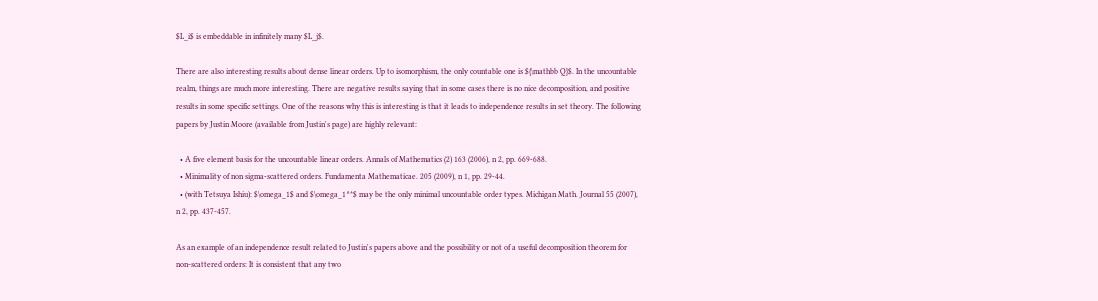$L_i$ is embeddable in infinitely many $L_j$.

There are also interesting results about dense linear orders. Up to isomorphism, the only countable one is ${\mathbb Q}$. In the uncountable realm, things are much more interesting. There are negative results saying that in some cases there is no nice decomposition, and positive results in some specific settings. One of the reasons why this is interesting is that it leads to independence results in set theory. The following papers by Justin Moore (available from Justin's page) are highly relevant:

  • A five element basis for the uncountable linear orders. Annals of Mathematics (2) 163 (2006), n 2, pp. 669-688.
  • Minimality of non sigma-scattered orders. Fundamenta Mathematicae. 205 (2009), n 1, pp. 29-44.
  • (with Tetsuya Ishiu): $\omega_1$ and $\omega_1^*$ may be the only minimal uncountable order types. Michigan Math. Journal 55 (2007), n 2, pp. 437-457.

As an example of an independence result related to Justin's papers above and the possibility or not of a useful decomposition theorem for non-scattered orders: It is consistent that any two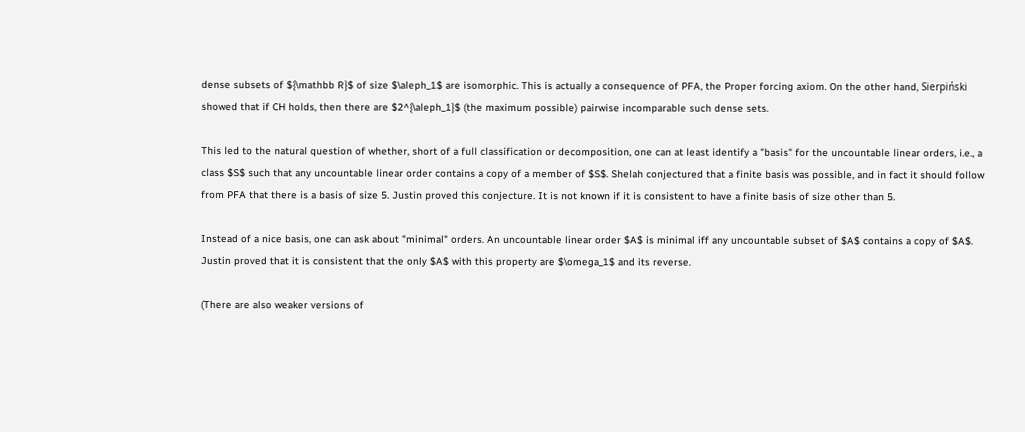dense subsets of ${\mathbb R}$ of size $\aleph_1$ are isomorphic. This is actually a consequence of PFA, the Proper forcing axiom. On the other hand, Sierpiński showed that if CH holds, then there are $2^{\aleph_1}$ (the maximum possible) pairwise incomparable such dense sets.

This led to the natural question of whether, short of a full classification or decomposition, one can at least identify a "basis" for the uncountable linear orders, i.e., a class $S$ such that any uncountable linear order contains a copy of a member of $S$. Shelah conjectured that a finite basis was possible, and in fact it should follow from PFA that there is a basis of size 5. Justin proved this conjecture. It is not known if it is consistent to have a finite basis of size other than 5.

Instead of a nice basis, one can ask about "minimal" orders. An uncountable linear order $A$ is minimal iff any uncountable subset of $A$ contains a copy of $A$. Justin proved that it is consistent that the only $A$ with this property are $\omega_1$ and its reverse.

(There are also weaker versions of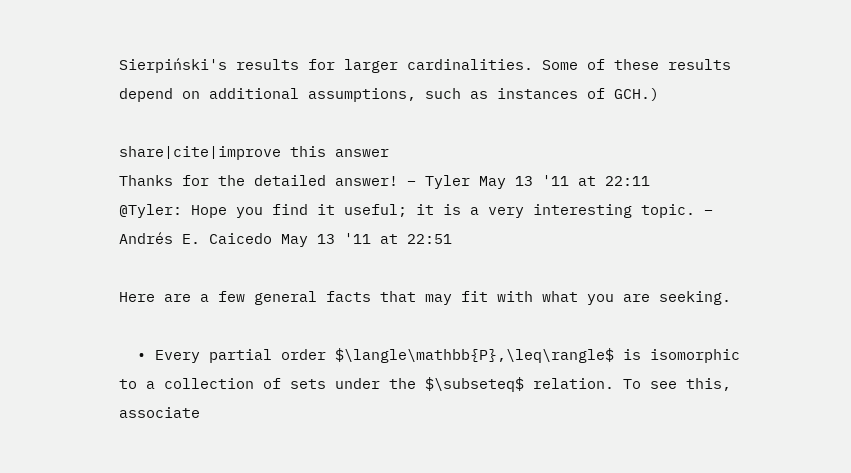Sierpiński's results for larger cardinalities. Some of these results depend on additional assumptions, such as instances of GCH.)

share|cite|improve this answer
Thanks for the detailed answer! – Tyler May 13 '11 at 22:11
@Tyler: Hope you find it useful; it is a very interesting topic. – Andrés E. Caicedo May 13 '11 at 22:51

Here are a few general facts that may fit with what you are seeking.

  • Every partial order $\langle\mathbb{P},\leq\rangle$ is isomorphic to a collection of sets under the $\subseteq$ relation. To see this, associate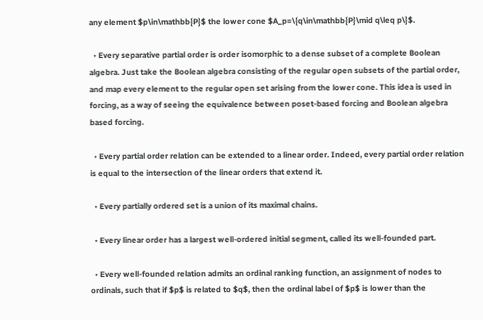any element $p\in\mathbb{P}$ the lower cone $A_p=\{q\in\mathbb{P}\mid q\leq p\}$.

  • Every separative partial order is order isomorphic to a dense subset of a complete Boolean algebra. Just take the Boolean algebra consisting of the regular open subsets of the partial order, and map every element to the regular open set arising from the lower cone. This idea is used in forcing, as a way of seeing the equivalence between poset-based forcing and Boolean algebra based forcing.

  • Every partial order relation can be extended to a linear order. Indeed, every partial order relation is equal to the intersection of the linear orders that extend it.

  • Every partially ordered set is a union of its maximal chains.

  • Every linear order has a largest well-ordered initial segment, called its well-founded part.

  • Every well-founded relation admits an ordinal ranking function, an assignment of nodes to ordinals, such that if $p$ is related to $q$, then the ordinal label of $p$ is lower than the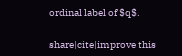ordinal label of $q$.

share|cite|improve this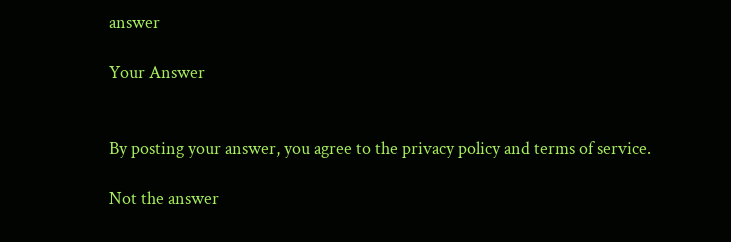answer

Your Answer


By posting your answer, you agree to the privacy policy and terms of service.

Not the answer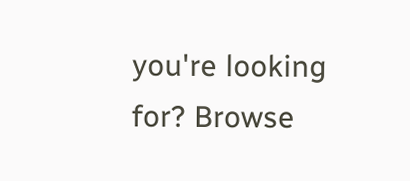you're looking for? Browse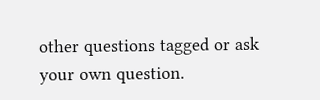other questions tagged or ask your own question.